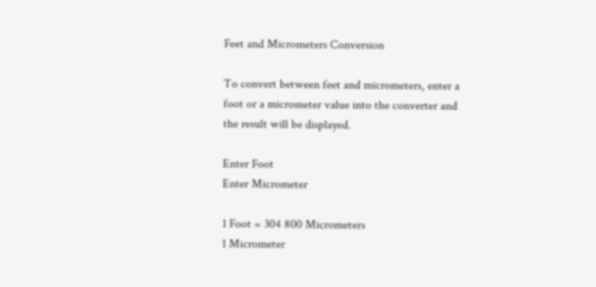Feet and Micrometers Conversion

To convert between feet and micrometers, enter a foot or a micrometer value into the converter and the result will be displayed.

Enter Foot
Enter Micrometer

1 Foot = 304 800 Micrometers
1 Micrometer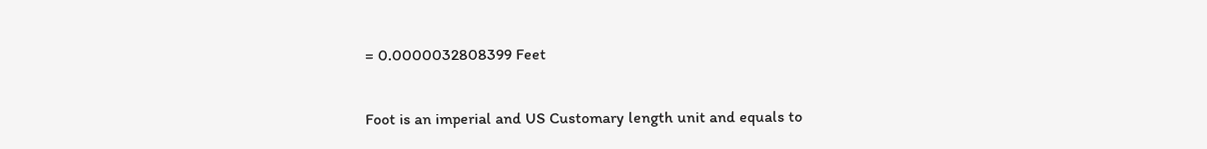= 0.0000032808399 Feet

Foot is an imperial and US Customary length unit and equals to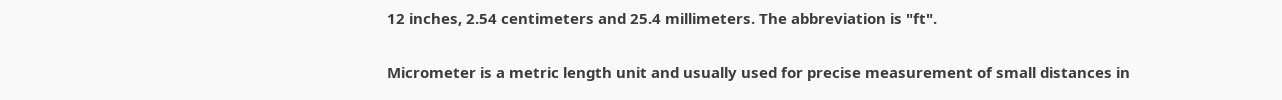12 inches, 2.54 centimeters and 25.4 millimeters. The abbreviation is "ft".

Micrometer is a metric length unit and usually used for precise measurement of small distances in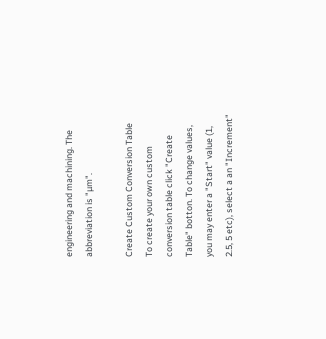engineering and machining. The abbreviation is "µm".

Create Custom Conversion Table
To create your own custom conversion table click "Create Table" botton. To change values, you may enter a "Start" value (1, 2.5, 5 etc), select a an "Increment"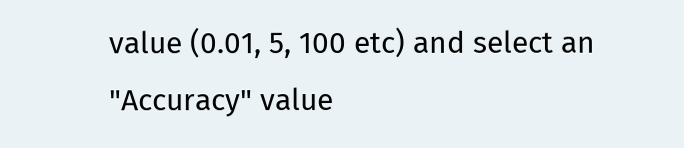value (0.01, 5, 100 etc) and select an "Accuracy" value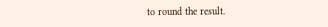to round the result.